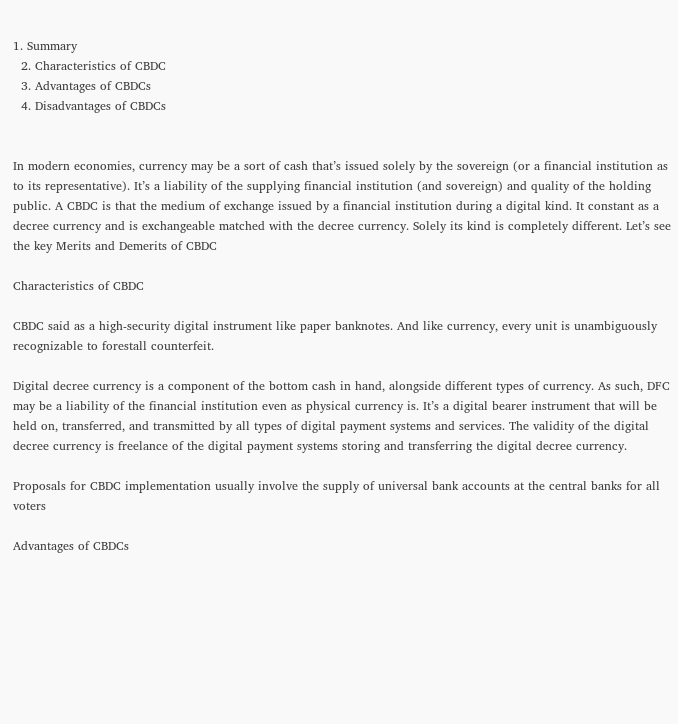1. Summary
  2. Characteristics of CBDC
  3. Advantages of CBDCs
  4. Disadvantages of CBDCs


In modern economies, currency may be a sort of cash that’s issued solely by the sovereign (or a financial institution as to its representative). It’s a liability of the supplying financial institution (and sovereign) and quality of the holding public. A CBDC is that the medium of exchange issued by a financial institution during a digital kind. It constant as a decree currency and is exchangeable matched with the decree currency. Solely its kind is completely different. Let’s see the key Merits and Demerits of CBDC

Characteristics of CBDC

CBDC said as a high-security digital instrument like paper banknotes. And like currency, every unit is unambiguously recognizable to forestall counterfeit.

Digital decree currency is a component of the bottom cash in hand, alongside different types of currency. As such, DFC may be a liability of the financial institution even as physical currency is. It’s a digital bearer instrument that will be held on, transferred, and transmitted by all types of digital payment systems and services. The validity of the digital decree currency is freelance of the digital payment systems storing and transferring the digital decree currency.

Proposals for CBDC implementation usually involve the supply of universal bank accounts at the central banks for all voters

Advantages of CBDCs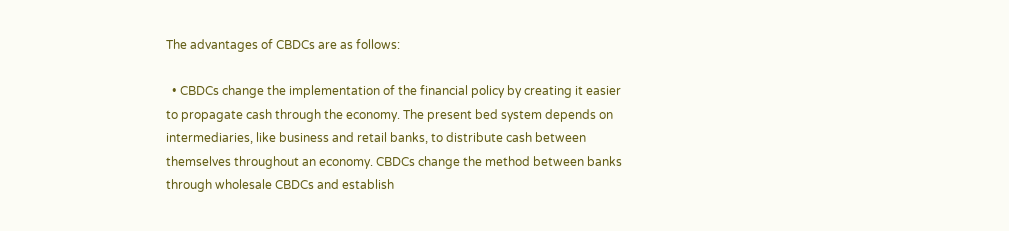The advantages of CBDCs are as follows:

  • CBDCs change the implementation of the financial policy by creating it easier to propagate cash through the economy. The present bed system depends on intermediaries, like business and retail banks, to distribute cash between themselves throughout an economy. CBDCs change the method between banks through wholesale CBDCs and establish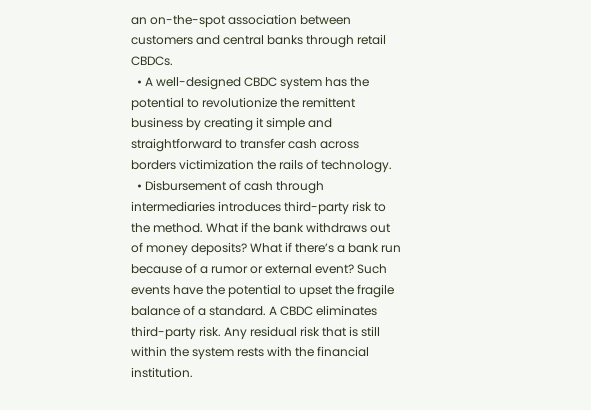an on-the-spot association between customers and central banks through retail CBDCs.
  • A well-designed CBDC system has the potential to revolutionize the remittent business by creating it simple and straightforward to transfer cash across borders victimization the rails of technology.
  • Disbursement of cash through intermediaries introduces third-party risk to the method. What if the bank withdraws out of money deposits? What if there’s a bank run because of a rumor or external event? Such events have the potential to upset the fragile balance of a standard. A CBDC eliminates third-party risk. Any residual risk that is still within the system rests with the financial institution.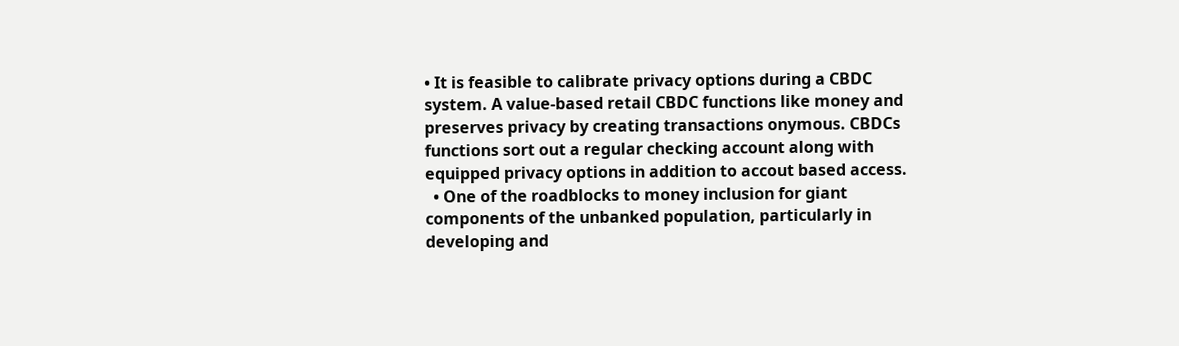• It is feasible to calibrate privacy options during a CBDC system. A value-based retail CBDC functions like money and preserves privacy by creating transactions onymous. CBDCs functions sort out a regular checking account along with equipped privacy options in addition to accout based access.
  • One of the roadblocks to money inclusion for giant components of the unbanked population, particularly in developing and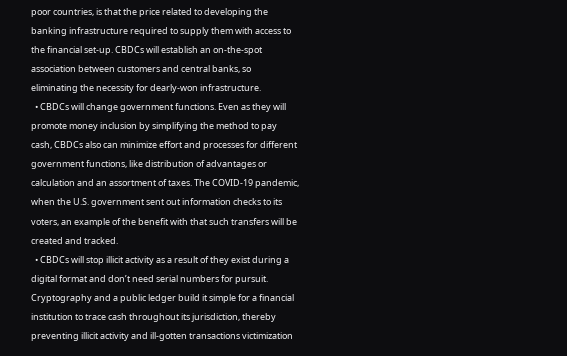poor countries, is that the price related to developing the banking infrastructure required to supply them with access to the financial set-up. CBDCs will establish an on-the-spot association between customers and central banks, so eliminating the necessity for dearly-won infrastructure.
  • CBDCs will change government functions. Even as they will promote money inclusion by simplifying the method to pay cash, CBDCs also can minimize effort and processes for different government functions, like distribution of advantages or calculation and an assortment of taxes. The COVID-19 pandemic, when the U.S. government sent out information checks to its voters, an example of the benefit with that such transfers will be created and tracked.
  • CBDCs will stop illicit activity as a result of they exist during a digital format and don’t need serial numbers for pursuit. Cryptography and a public ledger build it simple for a financial institution to trace cash throughout its jurisdiction, thereby preventing illicit activity and ill-gotten transactions victimization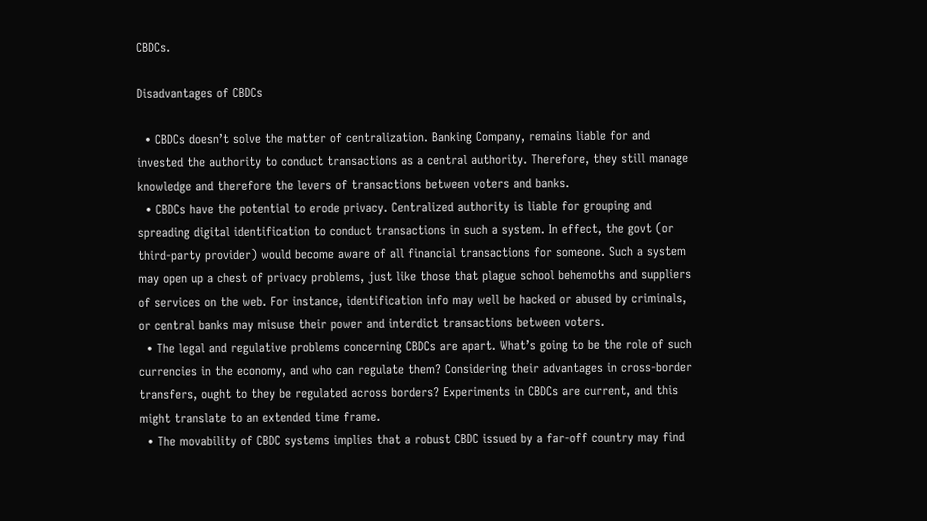CBDCs.

Disadvantages of CBDCs

  • CBDCs doesn’t solve the matter of centralization. Banking Company, remains liable for and invested the authority to conduct transactions as a central authority. Therefore, they still manage knowledge and therefore the levers of transactions between voters and banks.
  • CBDCs have the potential to erode privacy. Centralized authority is liable for grouping and spreading digital identification to conduct transactions in such a system. In effect, the govt (or third-party provider) would become aware of all financial transactions for someone. Such a system may open up a chest of privacy problems, just like those that plague school behemoths and suppliers of services on the web. For instance, identification info may well be hacked or abused by criminals, or central banks may misuse their power and interdict transactions between voters.
  • The legal and regulative problems concerning CBDCs are apart. What’s going to be the role of such currencies in the economy, and who can regulate them? Considering their advantages in cross-border transfers, ought to they be regulated across borders? Experiments in CBDCs are current, and this might translate to an extended time frame.
  • The movability of CBDC systems implies that a robust CBDC issued by a far-off country may find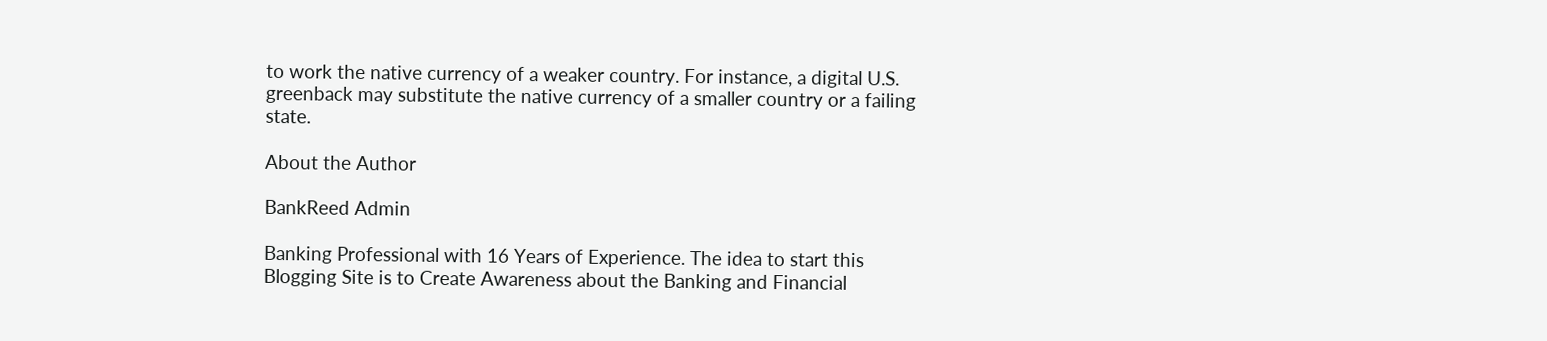to work the native currency of a weaker country. For instance, a digital U.S. greenback may substitute the native currency of a smaller country or a failing state.

About the Author

BankReed Admin

Banking Professional with 16 Years of Experience. The idea to start this Blogging Site is to Create Awareness about the Banking and Financial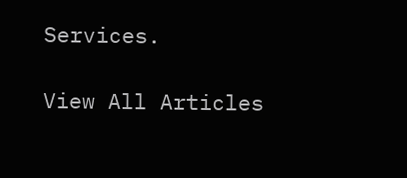Services.

View All Articles